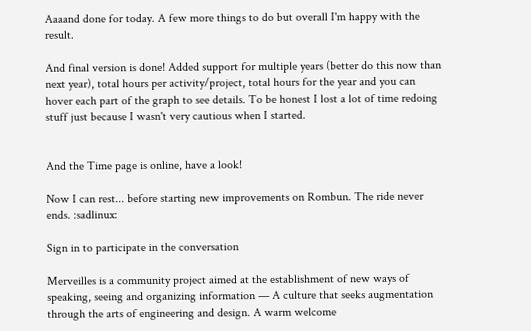Aaaand done for today. A few more things to do but overall I'm happy with the result.

And final version is done! Added support for multiple years (better do this now than next year), total hours per activity/project, total hours for the year and you can hover each part of the graph to see details. To be honest I lost a lot of time redoing stuff just because I wasn't very cautious when I started.


And the Time page is online, have a look!

Now I can rest... before starting new improvements on Rombun. The ride never ends. :sadlinux:

Sign in to participate in the conversation

Merveilles is a community project aimed at the establishment of new ways of speaking, seeing and organizing information — A culture that seeks augmentation through the arts of engineering and design. A warm welcome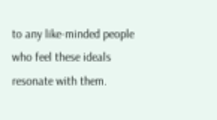to any like-minded people who feel these ideals resonate with them.